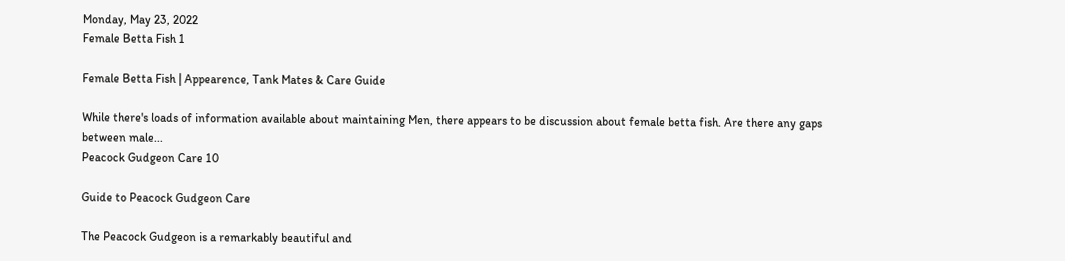Monday, May 23, 2022
Female Betta Fish 1

Female Betta Fish | Appearence, Tank Mates & Care Guide

While there's loads of information available about maintaining Men, there appears to be discussion about female betta fish. Are there any gaps between male...
Peacock Gudgeon Care 10

Guide to Peacock Gudgeon Care

The Peacock Gudgeon is a remarkably beautiful and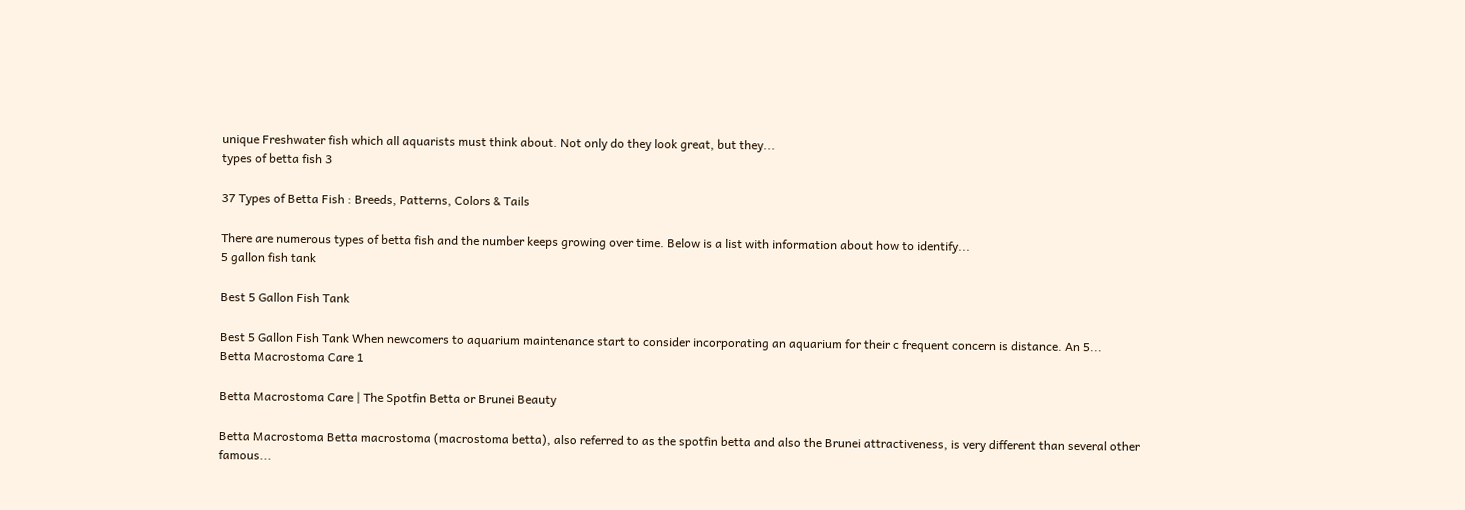unique Freshwater fish which all aquarists must think about. Not only do they look great, but they...
types of betta fish 3

37 Types of Betta Fish : Breeds, Patterns, Colors & Tails

There are numerous types of betta fish and the number keeps growing over time. Below is a list with information about how to identify...
5 gallon fish tank

Best 5 Gallon Fish Tank

Best 5 Gallon Fish Tank When newcomers to aquarium maintenance start to consider incorporating an aquarium for their c frequent concern is distance. An 5...
Betta Macrostoma Care 1

Betta Macrostoma Care | The Spotfin Betta or Brunei Beauty

Betta Macrostoma Betta macrostoma (macrostoma betta), also referred to as the spotfin betta and also the Brunei attractiveness, is very different than several other famous...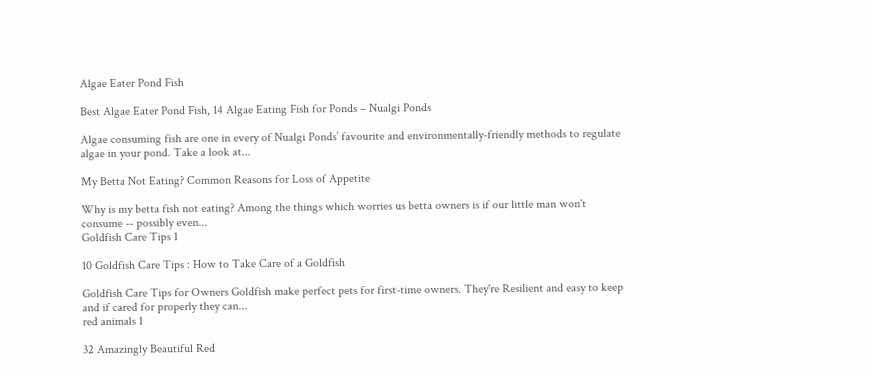Algae Eater Pond Fish

Best Algae Eater Pond Fish, 14 Algae Eating Fish for Ponds – Nualgi Ponds

Algae consuming fish are one in every of Nualgi Ponds’ favourite and environmentally-friendly methods to regulate algae in your pond. Take a look at...

My Betta Not Eating? Common Reasons for Loss of Appetite

Why is my betta fish not eating? Among the things which worries us betta owners is if our little man won't consume -- possibly even...
Goldfish Care Tips 1

10 Goldfish Care Tips : How to Take Care of a Goldfish

Goldfish Care Tips for Owners Goldfish make perfect pets for first-time owners. They're Resilient and easy to keep and if cared for properly they can...
red animals 1

32 Amazingly Beautiful Red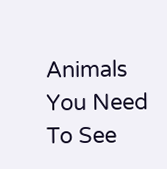Animals You Need To See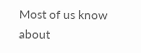Most of us know about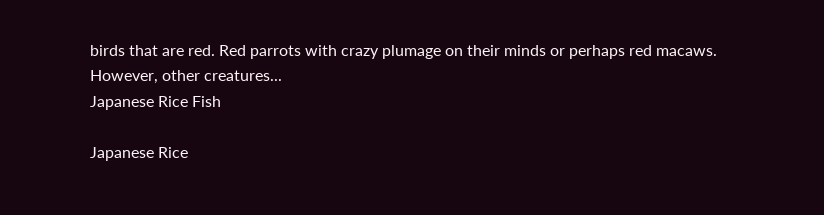birds that are red. Red parrots with crazy plumage on their minds or perhaps red macaws. However, other creatures...
Japanese Rice Fish

Japanese Rice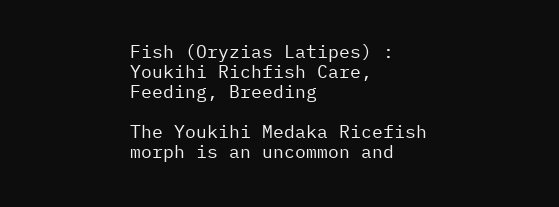Fish (Oryzias Latipes) : Youkihi Richfish Care, Feeding, Breeding

The Youkihi Medaka Ricefish morph is an uncommon and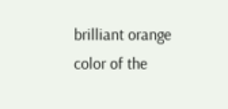brilliant orange color of the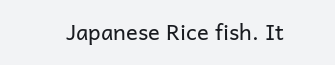Japanese Rice fish. It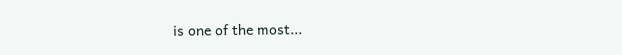is one of the most...